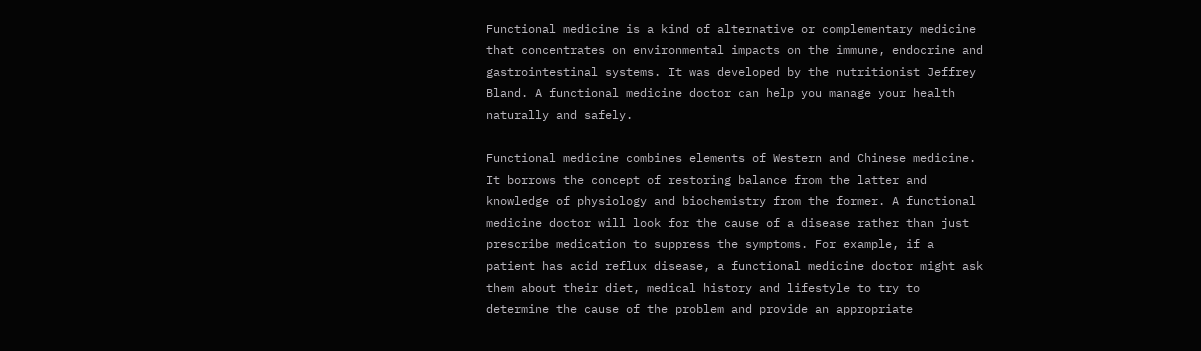Functional medicine is a kind of alternative or complementary medicine that concentrates on environmental impacts on the immune, endocrine and gastrointestinal systems. It was developed by the nutritionist Jeffrey Bland. A functional medicine doctor can help you manage your health naturally and safely.

Functional medicine combines elements of Western and Chinese medicine. It borrows the concept of restoring balance from the latter and knowledge of physiology and biochemistry from the former. A functional medicine doctor will look for the cause of a disease rather than just prescribe medication to suppress the symptoms. For example, if a patient has acid reflux disease, a functional medicine doctor might ask them about their diet, medical history and lifestyle to try to determine the cause of the problem and provide an appropriate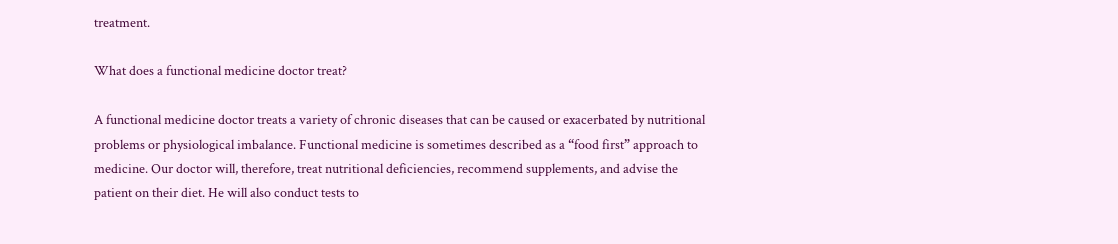treatment.

What does a functional medicine doctor treat?

A functional medicine doctor treats a variety of chronic diseases that can be caused or exacerbated by nutritional problems or physiological imbalance. Functional medicine is sometimes described as a “food first” approach to medicine. Our doctor will, therefore, treat nutritional deficiencies, recommend supplements, and advise the patient on their diet. He will also conduct tests to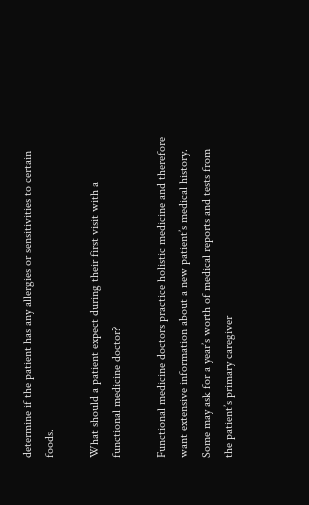determine if the patient has any allergies or sensitivities to certain foods.

What should a patient expect during their first visit with a functional medicine doctor?

Functional medicine doctors practice holistic medicine and therefore want extensive information about a new patient’s medical history. Some may ask for a year’s worth of medical reports and tests from the patient’s primary caregiver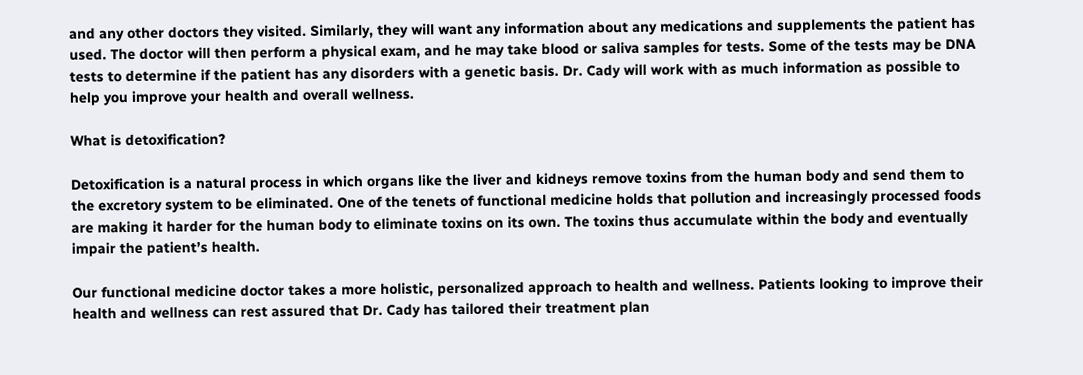and any other doctors they visited. Similarly, they will want any information about any medications and supplements the patient has used. The doctor will then perform a physical exam, and he may take blood or saliva samples for tests. Some of the tests may be DNA tests to determine if the patient has any disorders with a genetic basis. Dr. Cady will work with as much information as possible to help you improve your health and overall wellness.

What is detoxification?

Detoxification is a natural process in which organs like the liver and kidneys remove toxins from the human body and send them to the excretory system to be eliminated. One of the tenets of functional medicine holds that pollution and increasingly processed foods are making it harder for the human body to eliminate toxins on its own. The toxins thus accumulate within the body and eventually impair the patient’s health.

Our functional medicine doctor takes a more holistic, personalized approach to health and wellness. Patients looking to improve their health and wellness can rest assured that Dr. Cady has tailored their treatment plan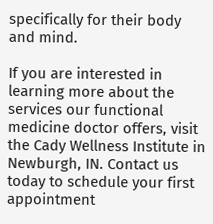specifically for their body and mind.

If you are interested in learning more about the services our functional medicine doctor offers, visit the Cady Wellness Institute in Newburgh, IN. Contact us today to schedule your first appointment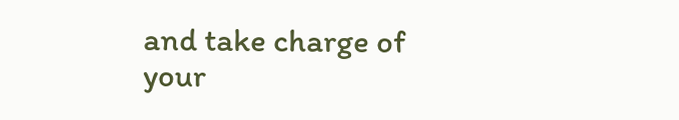and take charge of your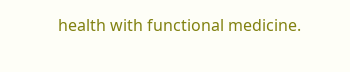health with functional medicine.